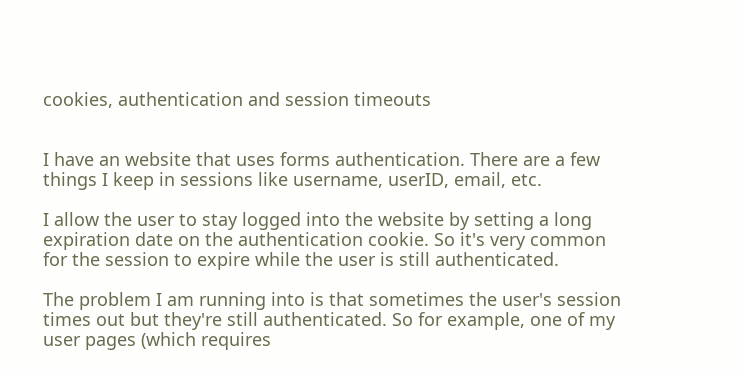cookies, authentication and session timeouts


I have an website that uses forms authentication. There are a few things I keep in sessions like username, userID, email, etc.

I allow the user to stay logged into the website by setting a long expiration date on the authentication cookie. So it's very common for the session to expire while the user is still authenticated.

The problem I am running into is that sometimes the user's session times out but they're still authenticated. So for example, one of my user pages (which requires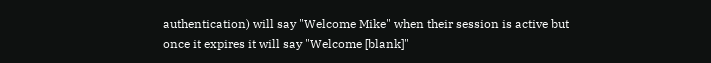authentication) will say "Welcome Mike" when their session is active but once it expires it will say "Welcome [blank]"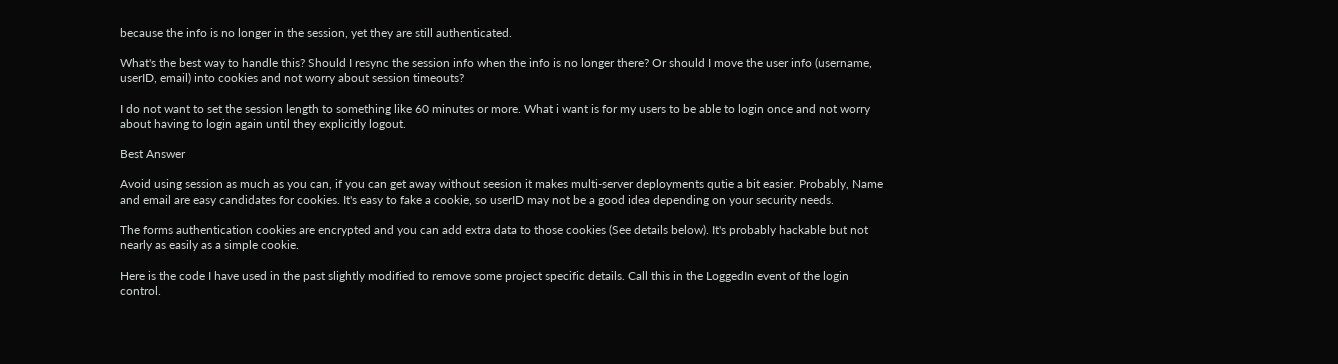because the info is no longer in the session, yet they are still authenticated.

What's the best way to handle this? Should I resync the session info when the info is no longer there? Or should I move the user info (username, userID, email) into cookies and not worry about session timeouts?

I do not want to set the session length to something like 60 minutes or more. What i want is for my users to be able to login once and not worry about having to login again until they explicitly logout.

Best Answer

Avoid using session as much as you can, if you can get away without seesion it makes multi-server deployments qutie a bit easier. Probably, Name and email are easy candidates for cookies. It's easy to fake a cookie, so userID may not be a good idea depending on your security needs.

The forms authentication cookies are encrypted and you can add extra data to those cookies (See details below). It's probably hackable but not nearly as easily as a simple cookie.

Here is the code I have used in the past slightly modified to remove some project specific details. Call this in the LoggedIn event of the login control.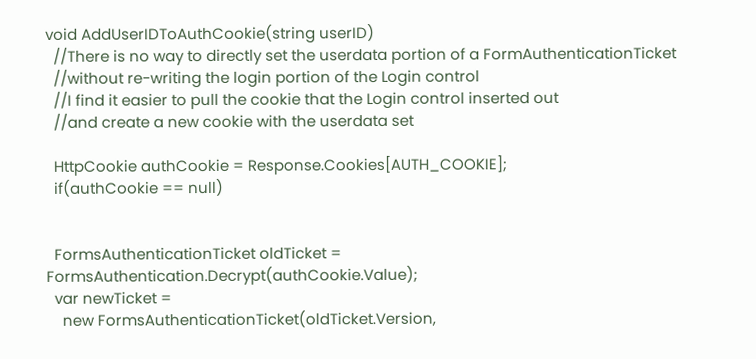void AddUserIDToAuthCookie(string userID)
  //There is no way to directly set the userdata portion of a FormAuthenticationTicket
  //without re-writing the login portion of the Login control
  //I find it easier to pull the cookie that the Login control inserted out
  //and create a new cookie with the userdata set

  HttpCookie authCookie = Response.Cookies[AUTH_COOKIE];
  if(authCookie == null)


  FormsAuthenticationTicket oldTicket = FormsAuthentication.Decrypt(authCookie.Value);
  var newTicket =
    new FormsAuthenticationTicket(oldTicket.Version,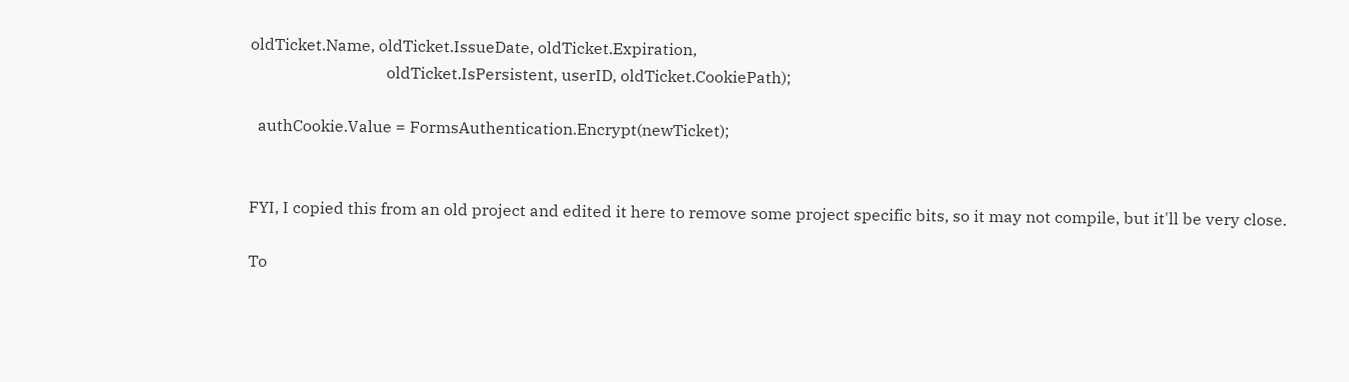oldTicket.Name, oldTicket.IssueDate, oldTicket.Expiration,
                                  oldTicket.IsPersistent, userID, oldTicket.CookiePath);

  authCookie.Value = FormsAuthentication.Encrypt(newTicket);


FYI, I copied this from an old project and edited it here to remove some project specific bits, so it may not compile, but it'll be very close.

To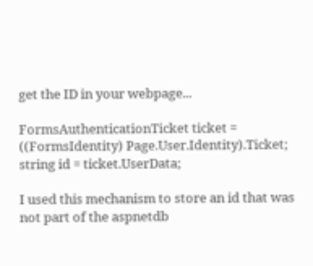get the ID in your webpage...

FormsAuthenticationTicket ticket = ((FormsIdentity) Page.User.Identity).Ticket;
string id = ticket.UserData;

I used this mechanism to store an id that was not part of the aspnetdb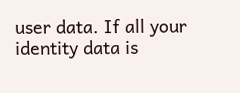user data. If all your identity data is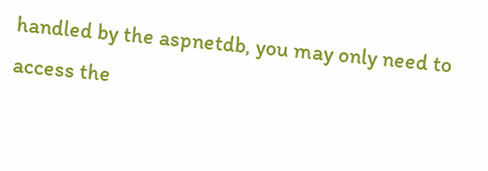handled by the aspnetdb, you may only need to access the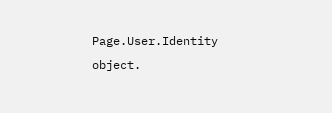Page.User.Identity object.